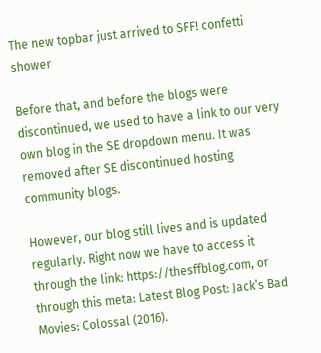The new topbar just arrived to SFF! confetti shower

Before that, and before the blogs were discontinued, we used to have a link to our very own blog in the SE dropdown menu. It was removed after SE discontinued hosting community blogs.

However, our blog still lives and is updated regularly. Right now we have to access it through the link: https://thesffblog.com, or through this meta: Latest Blog Post: Jack’s Bad Movies: Colossal (2016).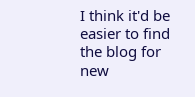I think it'd be easier to find the blog for new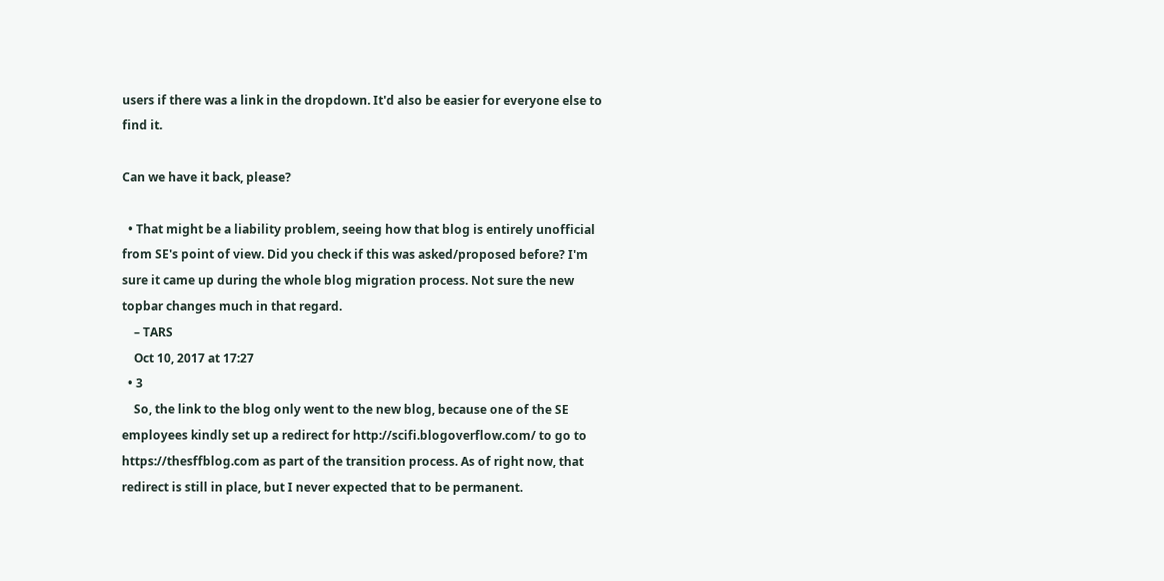users if there was a link in the dropdown. It'd also be easier for everyone else to find it.

Can we have it back, please?

  • That might be a liability problem, seeing how that blog is entirely unofficial from SE's point of view. Did you check if this was asked/proposed before? I'm sure it came up during the whole blog migration process. Not sure the new topbar changes much in that regard.
    – TARS
    Oct 10, 2017 at 17:27
  • 3
    So, the link to the blog only went to the new blog, because one of the SE employees kindly set up a redirect for http://scifi.blogoverflow.com/ to go to https://thesffblog.com as part of the transition process. As of right now, that redirect is still in place, but I never expected that to be permanent.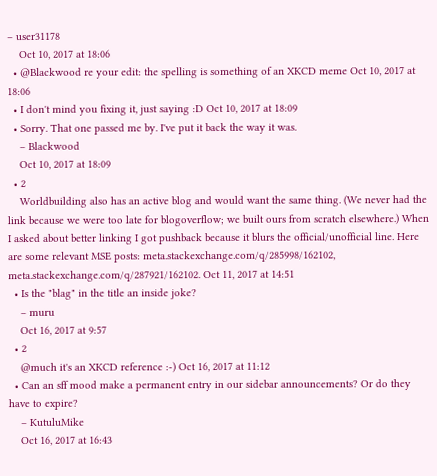– user31178
    Oct 10, 2017 at 18:06
  • @Blackwood re your edit: the spelling is something of an XKCD meme Oct 10, 2017 at 18:06
  • I don't mind you fixing it, just saying :D Oct 10, 2017 at 18:09
  • Sorry. That one passed me by. I've put it back the way it was.
    – Blackwood
    Oct 10, 2017 at 18:09
  • 2
    Worldbuilding also has an active blog and would want the same thing. (We never had the link because we were too late for blogoverflow; we built ours from scratch elsewhere.) When I asked about better linking I got pushback because it blurs the official/unofficial line. Here are some relevant MSE posts: meta.stackexchange.com/q/285998/162102, meta.stackexchange.com/q/287921/162102. Oct 11, 2017 at 14:51
  • Is the "blag" in the title an inside joke?
    – muru
    Oct 16, 2017 at 9:57
  • 2
    @much it's an XKCD reference :-) Oct 16, 2017 at 11:12
  • Can an sff mood make a permanent entry in our sidebar announcements? Or do they have to expire?
    – KutuluMike
    Oct 16, 2017 at 16:43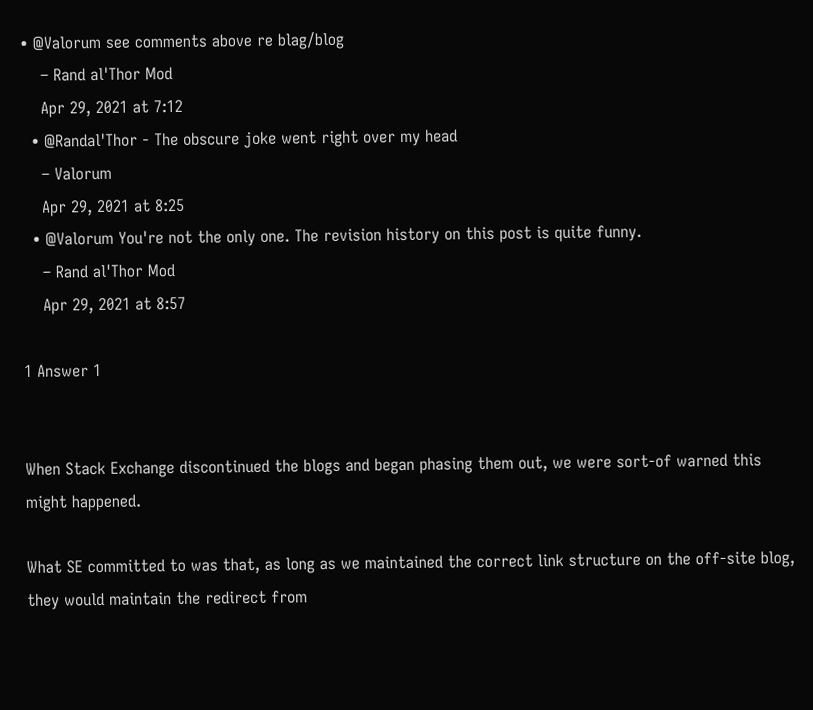• @Valorum see comments above re blag/blog
    – Rand al'Thor Mod
    Apr 29, 2021 at 7:12
  • @Randal'Thor - The obscure joke went right over my head
    – Valorum
    Apr 29, 2021 at 8:25
  • @Valorum You're not the only one. The revision history on this post is quite funny.
    – Rand al'Thor Mod
    Apr 29, 2021 at 8:57

1 Answer 1


When Stack Exchange discontinued the blogs and began phasing them out, we were sort-of warned this might happened.

What SE committed to was that, as long as we maintained the correct link structure on the off-site blog, they would maintain the redirect from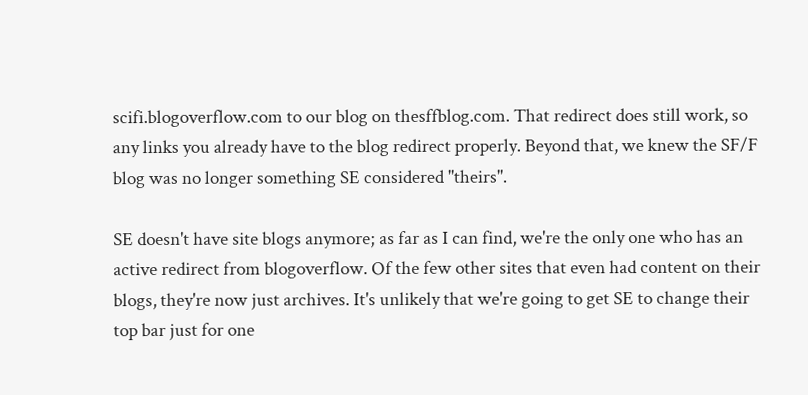scifi.blogoverflow.com to our blog on thesffblog.com. That redirect does still work, so any links you already have to the blog redirect properly. Beyond that, we knew the SF/F blog was no longer something SE considered "theirs".

SE doesn't have site blogs anymore; as far as I can find, we're the only one who has an active redirect from blogoverflow. Of the few other sites that even had content on their blogs, they're now just archives. It's unlikely that we're going to get SE to change their top bar just for one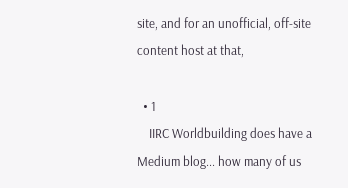site, and for an unofficial, off-site content host at that,

  • 1
    IIRC Worldbuilding does have a Medium blog... how many of us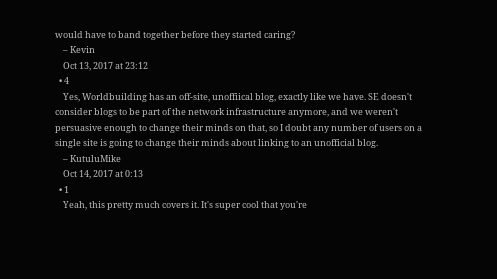would have to band together before they started caring?
    – Kevin
    Oct 13, 2017 at 23:12
  • 4
    Yes, Worldbuilding has an off-site, unoffiical blog, exactly like we have. SE doesn't consider blogs to be part of the network infrastructure anymore, and we weren't persuasive enough to change their minds on that, so I doubt any number of users on a single site is going to change their minds about linking to an unofficial blog.
    – KutuluMike
    Oct 14, 2017 at 0:13
  • 1
    Yeah, this pretty much covers it. It's super cool that you're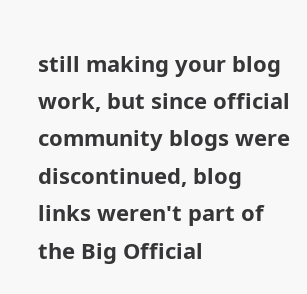still making your blog work, but since official community blogs were discontinued, blog links weren't part of the Big Official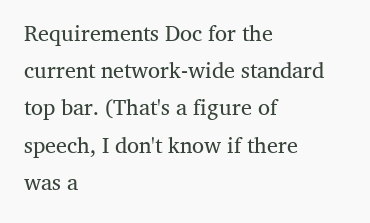Requirements Doc for the current network-wide standard top bar. (That's a figure of speech, I don't know if there was a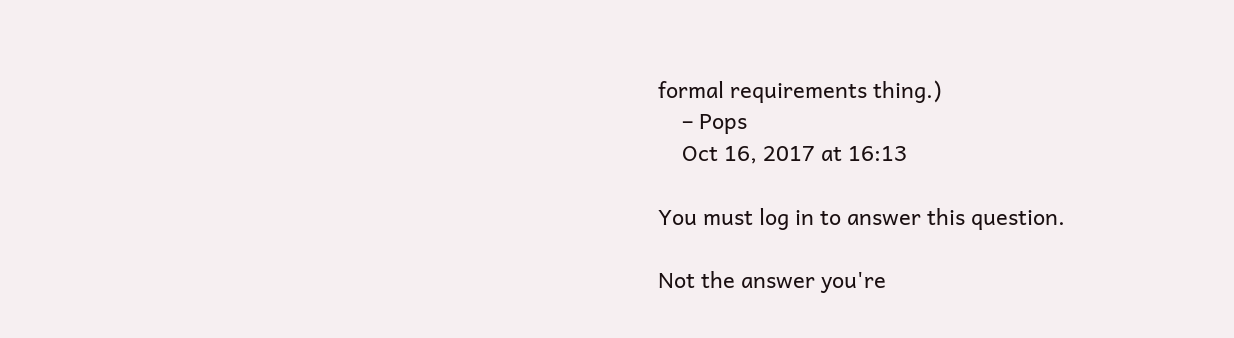formal requirements thing.)
    – Pops
    Oct 16, 2017 at 16:13

You must log in to answer this question.

Not the answer you're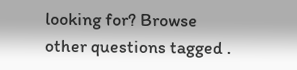looking for? Browse other questions tagged .